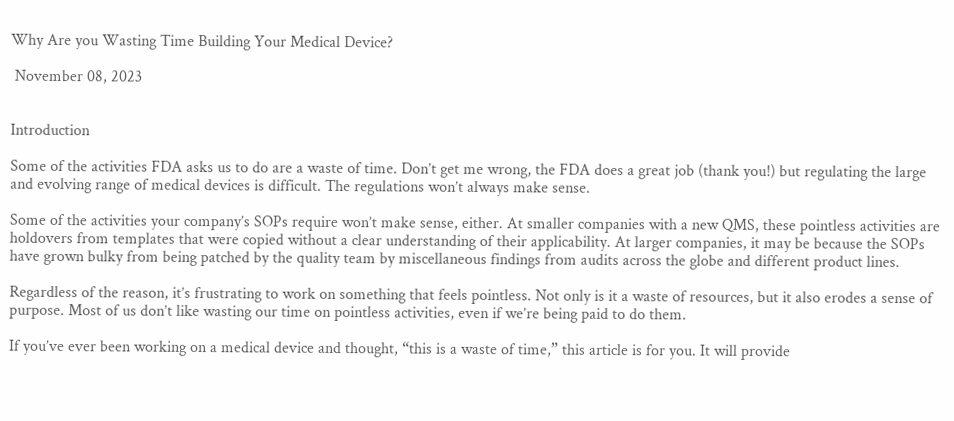Why Are you Wasting Time Building Your Medical Device?

 November 08, 2023


Introduction

Some of the activities FDA asks us to do are a waste of time. Don’t get me wrong, the FDA does a great job (thank you!) but regulating the large and evolving range of medical devices is difficult. The regulations won’t always make sense.

Some of the activities your company’s SOPs require won’t make sense, either. At smaller companies with a new QMS, these pointless activities are holdovers from templates that were copied without a clear understanding of their applicability. At larger companies, it may be because the SOPs have grown bulky from being patched by the quality team by miscellaneous findings from audits across the globe and different product lines.

Regardless of the reason, it’s frustrating to work on something that feels pointless. Not only is it a waste of resources, but it also erodes a sense of purpose. Most of us don’t like wasting our time on pointless activities, even if we’re being paid to do them.

If you’ve ever been working on a medical device and thought, “this is a waste of time,” this article is for you. It will provide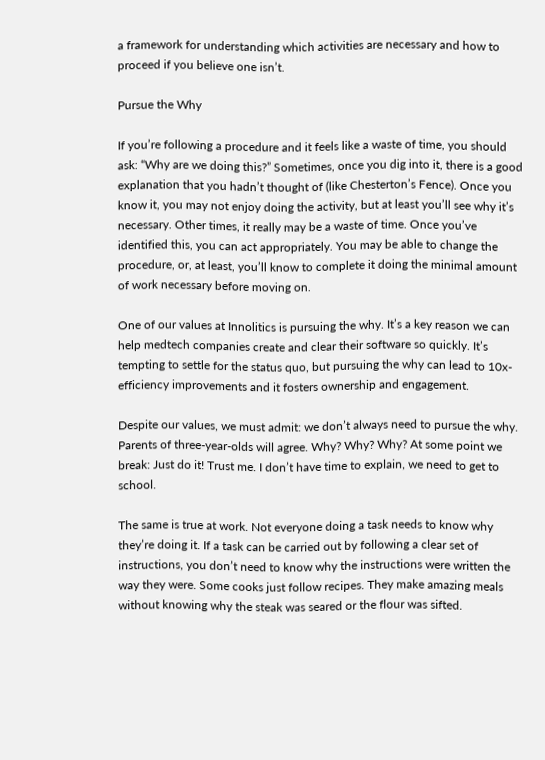a framework for understanding which activities are necessary and how to proceed if you believe one isn’t.

Pursue the Why

If you’re following a procedure and it feels like a waste of time, you should ask: “Why are we doing this?” Sometimes, once you dig into it, there is a good explanation that you hadn’t thought of (like Chesterton’s Fence). Once you know it, you may not enjoy doing the activity, but at least you’ll see why it’s necessary. Other times, it really may be a waste of time. Once you’ve identified this, you can act appropriately. You may be able to change the procedure, or, at least, you’ll know to complete it doing the minimal amount of work necessary before moving on.

One of our values at Innolitics is pursuing the why. It’s a key reason we can help medtech companies create and clear their software so quickly. It’s tempting to settle for the status quo, but pursuing the why can lead to 10x-efficiency improvements and it fosters ownership and engagement.

Despite our values, we must admit: we don’t always need to pursue the why. Parents of three-year-olds will agree. Why? Why? Why? At some point we break: Just do it! Trust me. I don’t have time to explain, we need to get to school.

The same is true at work. Not everyone doing a task needs to know why they’re doing it. If a task can be carried out by following a clear set of instructions, you don’t need to know why the instructions were written the way they were. Some cooks just follow recipes. They make amazing meals without knowing why the steak was seared or the flour was sifted.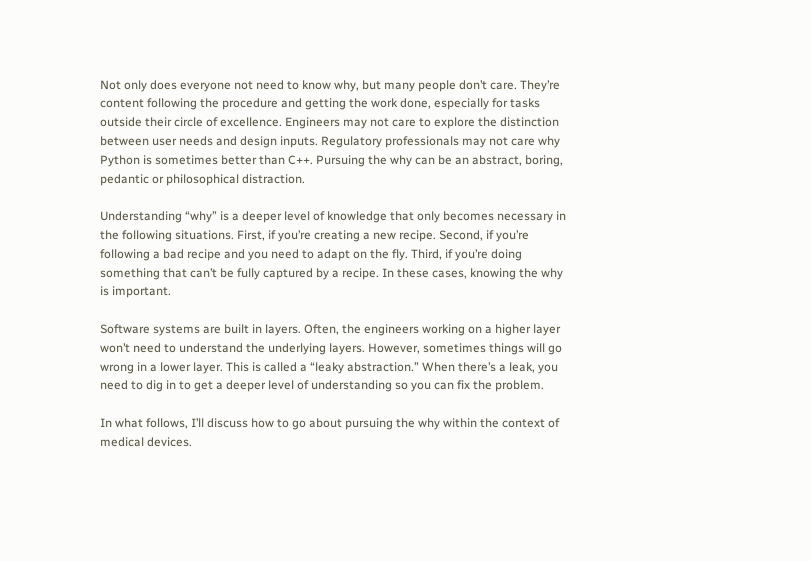Not only does everyone not need to know why, but many people don’t care. They’re content following the procedure and getting the work done, especially for tasks outside their circle of excellence. Engineers may not care to explore the distinction between user needs and design inputs. Regulatory professionals may not care why Python is sometimes better than C++. Pursuing the why can be an abstract, boring, pedantic or philosophical distraction.

Understanding “why” is a deeper level of knowledge that only becomes necessary in the following situations. First, if you’re creating a new recipe. Second, if you’re following a bad recipe and you need to adapt on the fly. Third, if you’re doing something that can’t be fully captured by a recipe. In these cases, knowing the why is important.

Software systems are built in layers. Often, the engineers working on a higher layer won’t need to understand the underlying layers. However, sometimes things will go wrong in a lower layer. This is called a “leaky abstraction.” When there’s a leak, you need to dig in to get a deeper level of understanding so you can fix the problem.

In what follows, I’ll discuss how to go about pursuing the why within the context of medical devices.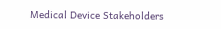Medical Device Stakeholders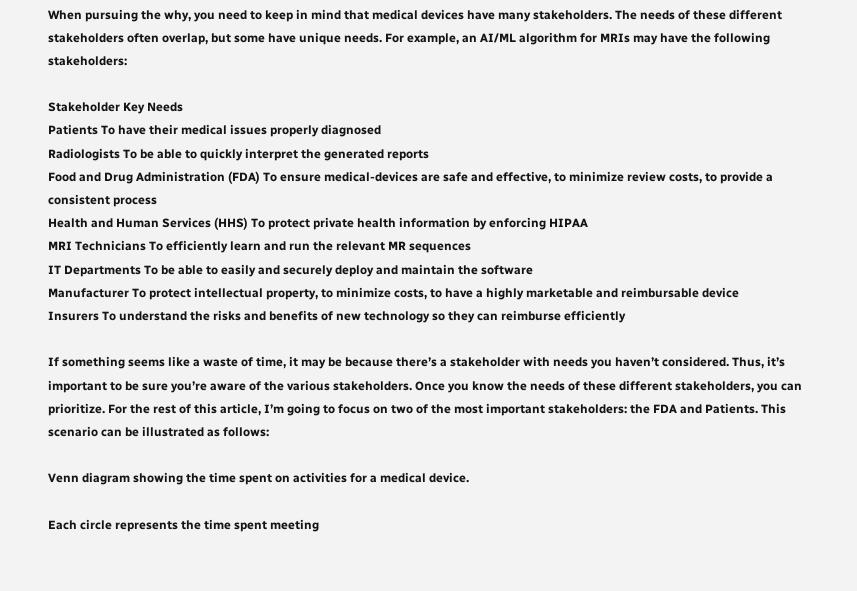When pursuing the why, you need to keep in mind that medical devices have many stakeholders. The needs of these different stakeholders often overlap, but some have unique needs. For example, an AI/ML algorithm for MRIs may have the following stakeholders:

Stakeholder Key Needs
Patients To have their medical issues properly diagnosed
Radiologists To be able to quickly interpret the generated reports
Food and Drug Administration (FDA) To ensure medical-devices are safe and effective, to minimize review costs, to provide a consistent process
Health and Human Services (HHS) To protect private health information by enforcing HIPAA
MRI Technicians To efficiently learn and run the relevant MR sequences
IT Departments To be able to easily and securely deploy and maintain the software
Manufacturer To protect intellectual property, to minimize costs, to have a highly marketable and reimbursable device
Insurers To understand the risks and benefits of new technology so they can reimburse efficiently

If something seems like a waste of time, it may be because there’s a stakeholder with needs you haven’t considered. Thus, it’s important to be sure you’re aware of the various stakeholders. Once you know the needs of these different stakeholders, you can prioritize. For the rest of this article, I’m going to focus on two of the most important stakeholders: the FDA and Patients. This scenario can be illustrated as follows:

Venn diagram showing the time spent on activities for a medical device.

Each circle represents the time spent meeting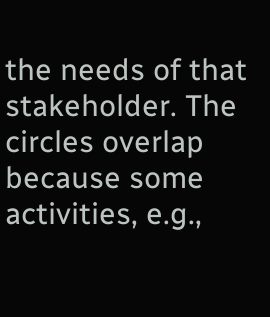the needs of that stakeholder. The circles overlap because some activities, e.g.,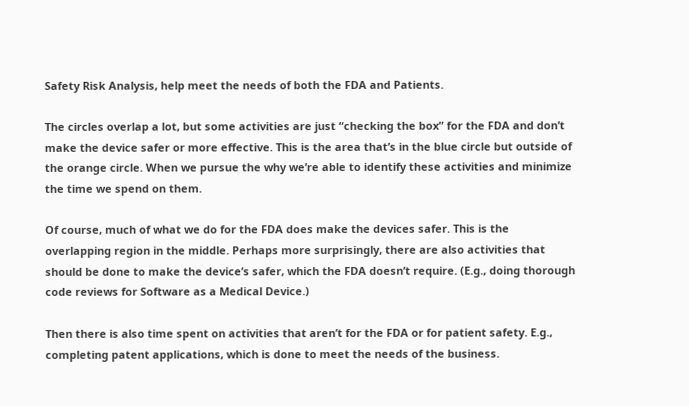Safety Risk Analysis, help meet the needs of both the FDA and Patients.

The circles overlap a lot, but some activities are just “checking the box” for the FDA and don’t make the device safer or more effective. This is the area that’s in the blue circle but outside of the orange circle. When we pursue the why we’re able to identify these activities and minimize the time we spend on them.

Of course, much of what we do for the FDA does make the devices safer. This is the overlapping region in the middle. Perhaps more surprisingly, there are also activities that should be done to make the device’s safer, which the FDA doesn’t require. (E.g., doing thorough code reviews for Software as a Medical Device.)

Then there is also time spent on activities that aren’t for the FDA or for patient safety. E.g., completing patent applications, which is done to meet the needs of the business.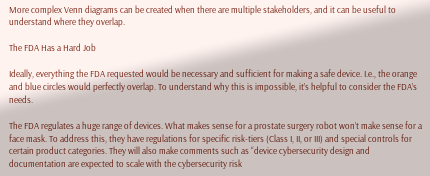More complex Venn diagrams can be created when there are multiple stakeholders, and it can be useful to understand where they overlap.

The FDA Has a Hard Job

Ideally, everything the FDA requested would be necessary and sufficient for making a safe device. I.e., the orange and blue circles would perfectly overlap. To understand why this is impossible, it’s helpful to consider the FDA’s needs.

The FDA regulates a huge range of devices. What makes sense for a prostate surgery robot won’t make sense for a face mask. To address this, they have regulations for specific risk-tiers (Class I, II, or III) and special controls for certain product categories. They will also make comments such as “device cybersecurity design and documentation are expected to scale with the cybersecurity risk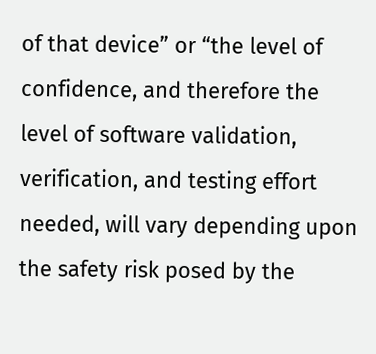of that device” or “the level of confidence, and therefore the level of software validation, verification, and testing effort needed, will vary depending upon the safety risk posed by the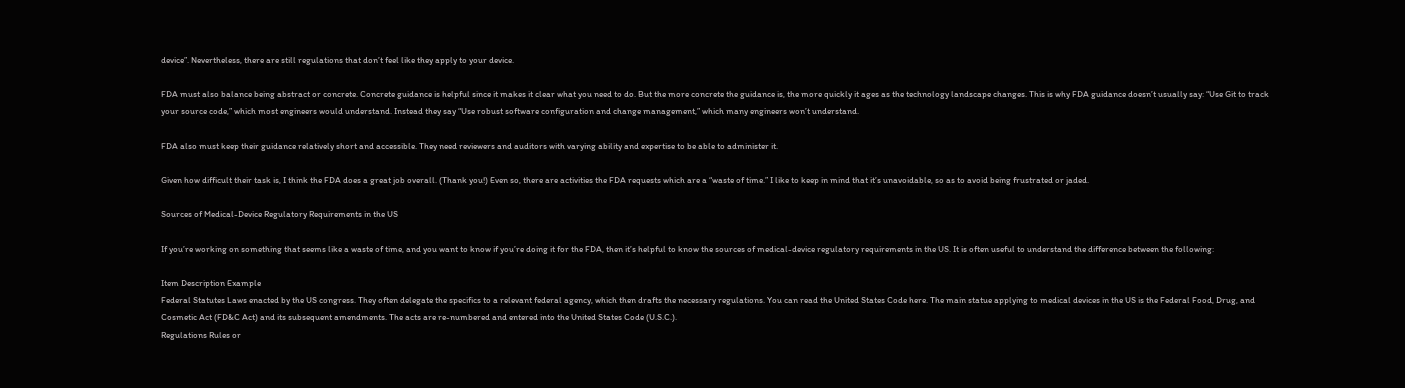device”. Nevertheless, there are still regulations that don’t feel like they apply to your device.

FDA must also balance being abstract or concrete. Concrete guidance is helpful since it makes it clear what you need to do. But the more concrete the guidance is, the more quickly it ages as the technology landscape changes. This is why FDA guidance doesn’t usually say: “Use Git to track your source code,” which most engineers would understand. Instead they say “Use robust software configuration and change management,” which many engineers won’t understand.

FDA also must keep their guidance relatively short and accessible. They need reviewers and auditors with varying ability and expertise to be able to administer it.

Given how difficult their task is, I think the FDA does a great job overall. (Thank you!) Even so, there are activities the FDA requests which are a “waste of time.” I like to keep in mind that it’s unavoidable, so as to avoid being frustrated or jaded.

Sources of Medical-Device Regulatory Requirements in the US

If you’re working on something that seems like a waste of time, and you want to know if you’re doing it for the FDA, then it’s helpful to know the sources of medical-device regulatory requirements in the US. It is often useful to understand the difference between the following:

Item Description Example
Federal Statutes Laws enacted by the US congress. They often delegate the specifics to a relevant federal agency, which then drafts the necessary regulations. You can read the United States Code here. The main statue applying to medical devices in the US is the Federal Food, Drug, and Cosmetic Act (FD&C Act) and its subsequent amendments. The acts are re-numbered and entered into the United States Code (U.S.C.).
Regulations Rules or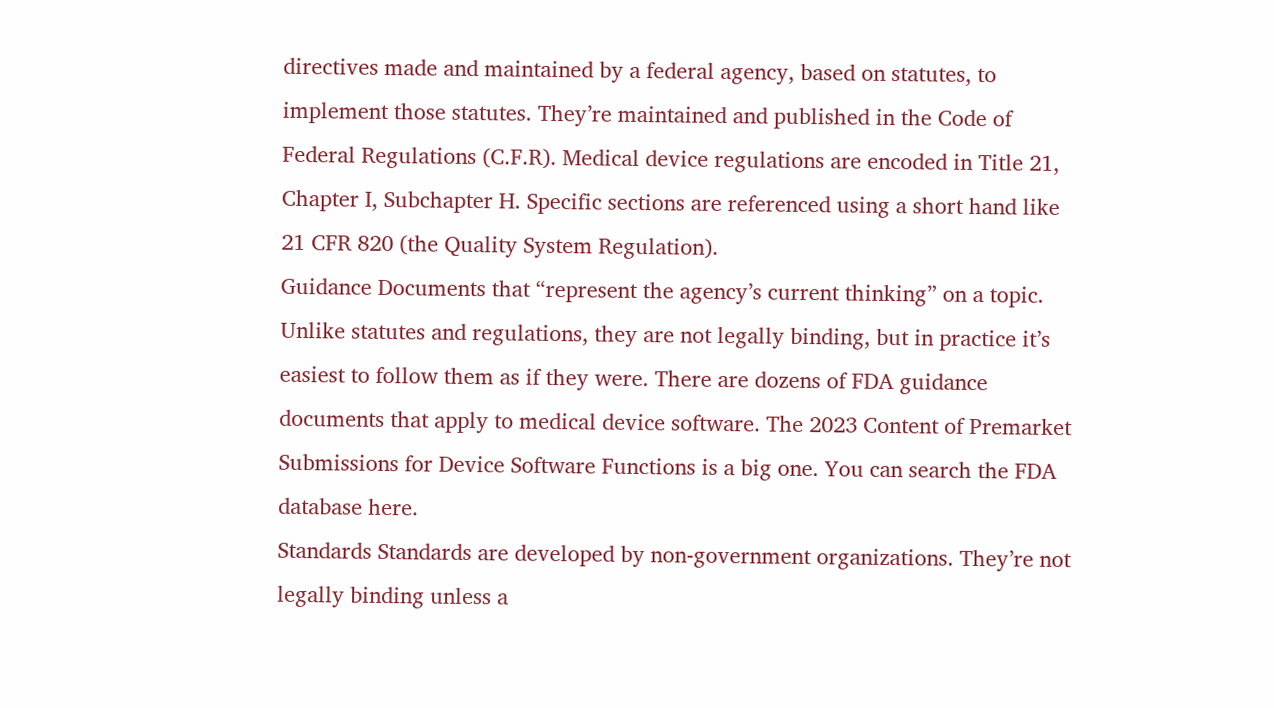directives made and maintained by a federal agency, based on statutes, to implement those statutes. They’re maintained and published in the Code of Federal Regulations (C.F.R). Medical device regulations are encoded in Title 21, Chapter I, Subchapter H. Specific sections are referenced using a short hand like 21 CFR 820 (the Quality System Regulation).
Guidance Documents that “represent the agency’s current thinking” on a topic. Unlike statutes and regulations, they are not legally binding, but in practice it’s easiest to follow them as if they were. There are dozens of FDA guidance documents that apply to medical device software. The 2023 Content of Premarket Submissions for Device Software Functions is a big one. You can search the FDA database here.
Standards Standards are developed by non-government organizations. They’re not legally binding unless a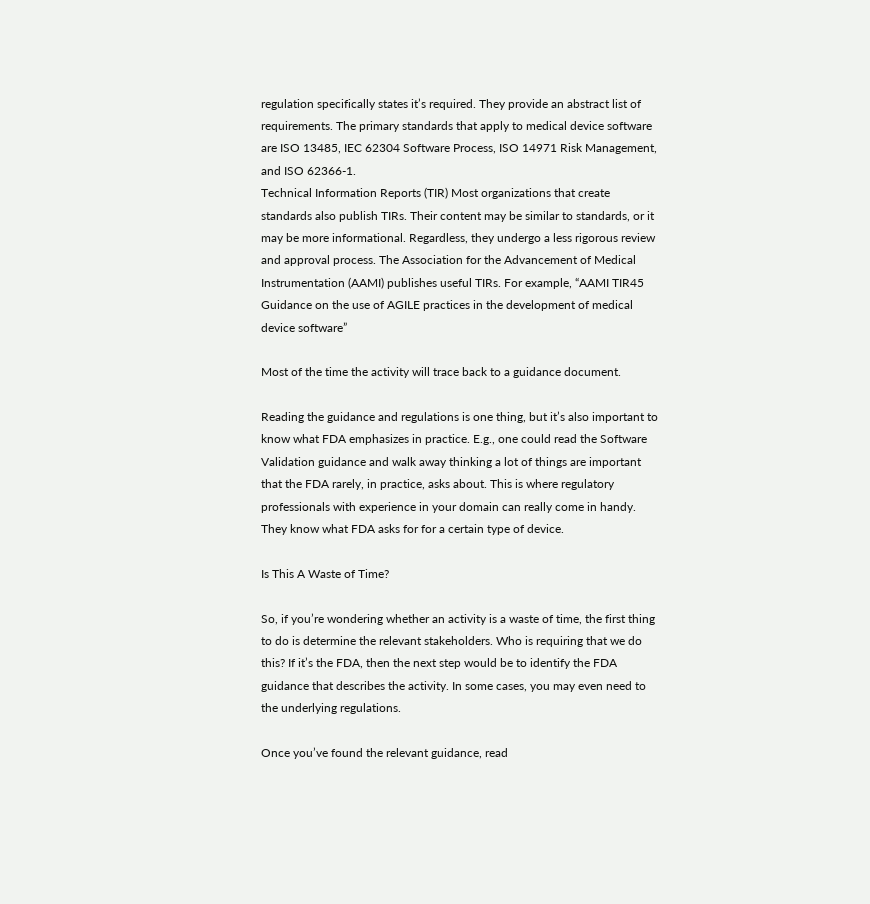regulation specifically states it’s required. They provide an abstract list of requirements. The primary standards that apply to medical device software are ISO 13485, IEC 62304 Software Process, ISO 14971 Risk Management, and ISO 62366-1.
Technical Information Reports (TIR) Most organizations that create standards also publish TIRs. Their content may be similar to standards, or it may be more informational. Regardless, they undergo a less rigorous review and approval process. The Association for the Advancement of Medical Instrumentation (AAMI) publishes useful TIRs. For example, “AAMI TIR45 Guidance on the use of AGILE practices in the development of medical device software”

Most of the time the activity will trace back to a guidance document.

Reading the guidance and regulations is one thing, but it’s also important to know what FDA emphasizes in practice. E.g., one could read the Software Validation guidance and walk away thinking a lot of things are important that the FDA rarely, in practice, asks about. This is where regulatory professionals with experience in your domain can really come in handy. They know what FDA asks for for a certain type of device.

Is This A Waste of Time?

So, if you’re wondering whether an activity is a waste of time, the first thing to do is determine the relevant stakeholders. Who is requiring that we do this? If it’s the FDA, then the next step would be to identify the FDA guidance that describes the activity. In some cases, you may even need to the underlying regulations.

Once you’ve found the relevant guidance, read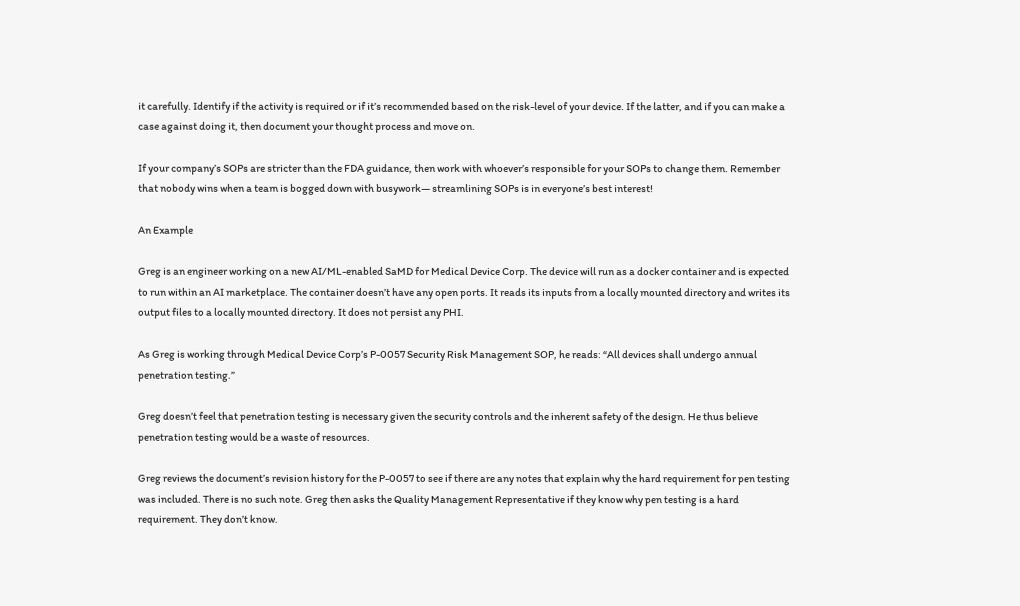it carefully. Identify if the activity is required or if it’s recommended based on the risk-level of your device. If the latter, and if you can make a case against doing it, then document your thought process and move on.

If your company’s SOPs are stricter than the FDA guidance, then work with whoever’s responsible for your SOPs to change them. Remember that nobody wins when a team is bogged down with busywork— streamlining SOPs is in everyone’s best interest!

An Example

Greg is an engineer working on a new AI/ML-enabled SaMD for Medical Device Corp. The device will run as a docker container and is expected to run within an AI marketplace. The container doesn’t have any open ports. It reads its inputs from a locally mounted directory and writes its output files to a locally mounted directory. It does not persist any PHI.

As Greg is working through Medical Device Corp’s P-0057 Security Risk Management SOP, he reads: “All devices shall undergo annual penetration testing.”

Greg doesn’t feel that penetration testing is necessary given the security controls and the inherent safety of the design. He thus believe penetration testing would be a waste of resources.

Greg reviews the document’s revision history for the P-0057 to see if there are any notes that explain why the hard requirement for pen testing was included. There is no such note. Greg then asks the Quality Management Representative if they know why pen testing is a hard requirement. They don’t know.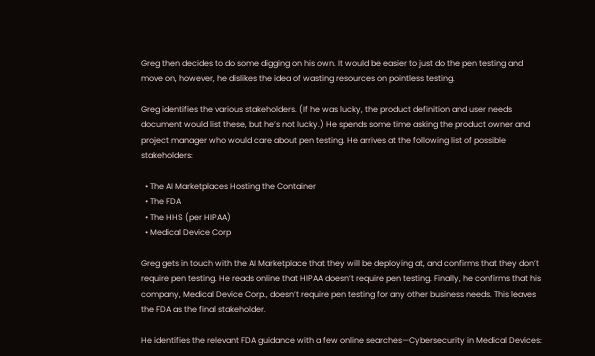Greg then decides to do some digging on his own. It would be easier to just do the pen testing and move on, however, he dislikes the idea of wasting resources on pointless testing.

Greg identifies the various stakeholders. (If he was lucky, the product definition and user needs document would list these, but he’s not lucky.) He spends some time asking the product owner and project manager who would care about pen testing. He arrives at the following list of possible stakeholders:

  • The AI Marketplaces Hosting the Container
  • The FDA
  • The HHS (per HIPAA)
  • Medical Device Corp

Greg gets in touch with the AI Marketplace that they will be deploying at, and confirms that they don’t require pen testing. He reads online that HIPAA doesn’t require pen testing. Finally, he confirms that his company, Medical Device Corp., doesn’t require pen testing for any other business needs. This leaves the FDA as the final stakeholder.

He identifies the relevant FDA guidance with a few online searches—Cybersecurity in Medical Devices: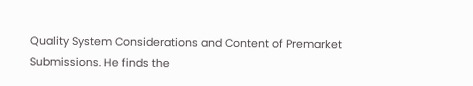Quality System Considerations and Content of Premarket Submissions. He finds the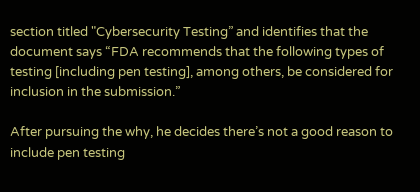section titled "Cybersecurity Testing” and identifies that the document says “FDA recommends that the following types of testing [including pen testing], among others, be considered for inclusion in the submission.”

After pursuing the why, he decides there’s not a good reason to include pen testing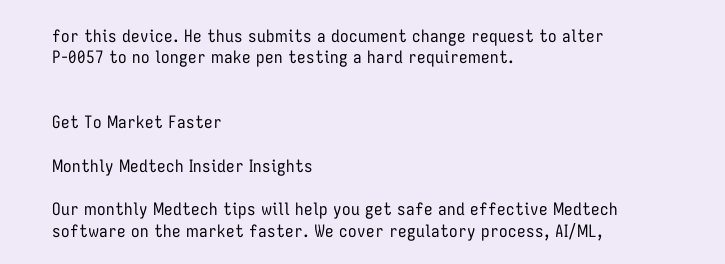for this device. He thus submits a document change request to alter P-0057 to no longer make pen testing a hard requirement.


Get To Market Faster

Monthly Medtech Insider Insights

Our monthly Medtech tips will help you get safe and effective Medtech software on the market faster. We cover regulatory process, AI/ML,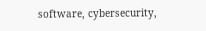software, cybersecurity,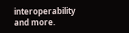interoperability and more.